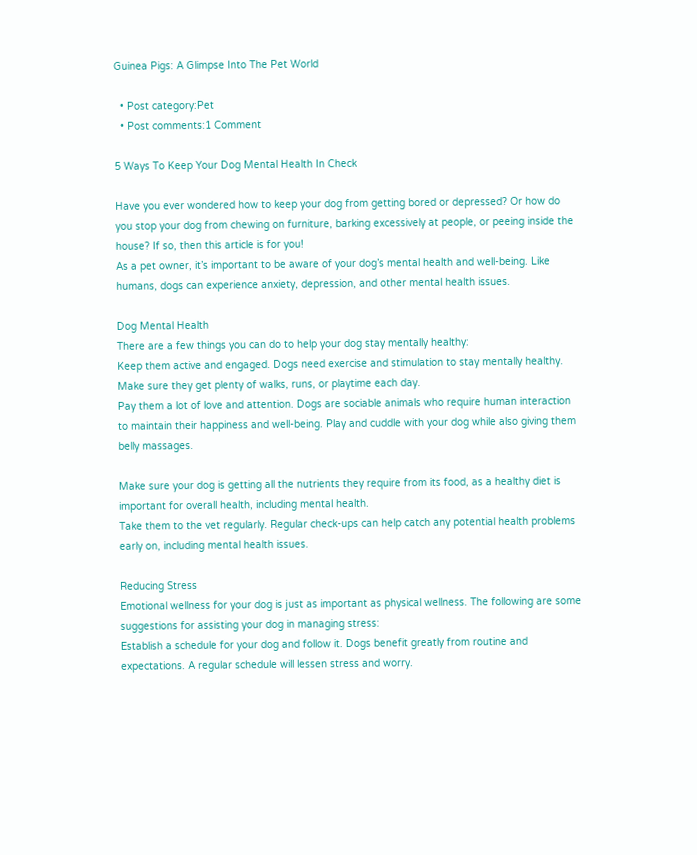Guinea Pigs: A Glimpse Into The Pet World

  • Post category:Pet
  • Post comments:1 Comment

5 Ways To Keep Your Dog Mental Health In Check

Have you ever wondered how to keep your dog from getting bored or depressed? Or how do you stop your dog from chewing on furniture, barking excessively at people, or peeing inside the house? If so, then this article is for you!
As a pet owner, it’s important to be aware of your dog’s mental health and well-being. Like humans, dogs can experience anxiety, depression, and other mental health issues.

Dog Mental Health
There are a few things you can do to help your dog stay mentally healthy:
Keep them active and engaged. Dogs need exercise and stimulation to stay mentally healthy. Make sure they get plenty of walks, runs, or playtime each day.
Pay them a lot of love and attention. Dogs are sociable animals who require human interaction to maintain their happiness and well-being. Play and cuddle with your dog while also giving them belly massages.

Make sure your dog is getting all the nutrients they require from its food, as a healthy diet is important for overall health, including mental health.
Take them to the vet regularly. Regular check-ups can help catch any potential health problems early on, including mental health issues.

Reducing Stress
Emotional wellness for your dog is just as important as physical wellness. The following are some suggestions for assisting your dog in managing stress:
Establish a schedule for your dog and follow it. Dogs benefit greatly from routine and expectations. A regular schedule will lessen stress and worry.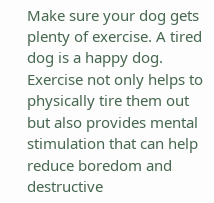Make sure your dog gets plenty of exercise. A tired dog is a happy dog. Exercise not only helps to physically tire them out but also provides mental stimulation that can help reduce boredom and destructive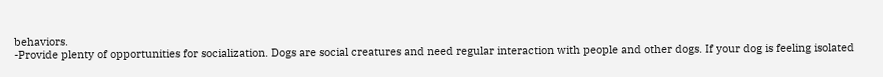behaviors.
-Provide plenty of opportunities for socialization. Dogs are social creatures and need regular interaction with people and other dogs. If your dog is feeling isolated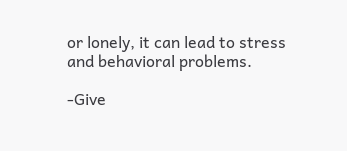or lonely, it can lead to stress and behavioral problems.

-Give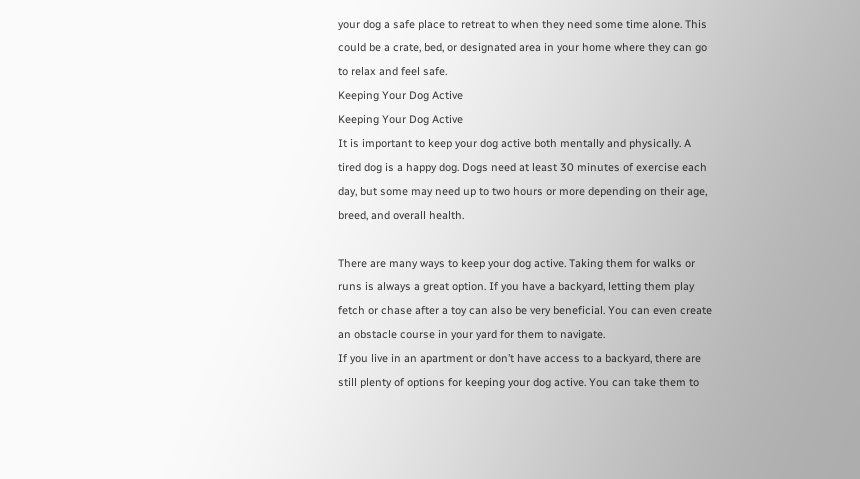your dog a safe place to retreat to when they need some time alone. This could be a crate, bed, or designated area in your home where they can go to relax and feel safe.
Keeping Your Dog Active
Keeping Your Dog Active
It is important to keep your dog active both mentally and physically. A tired dog is a happy dog. Dogs need at least 30 minutes of exercise each day, but some may need up to two hours or more depending on their age, breed, and overall health.

There are many ways to keep your dog active. Taking them for walks or runs is always a great option. If you have a backyard, letting them play fetch or chase after a toy can also be very beneficial. You can even create an obstacle course in your yard for them to navigate.
If you live in an apartment or don’t have access to a backyard, there are still plenty of options for keeping your dog active. You can take them to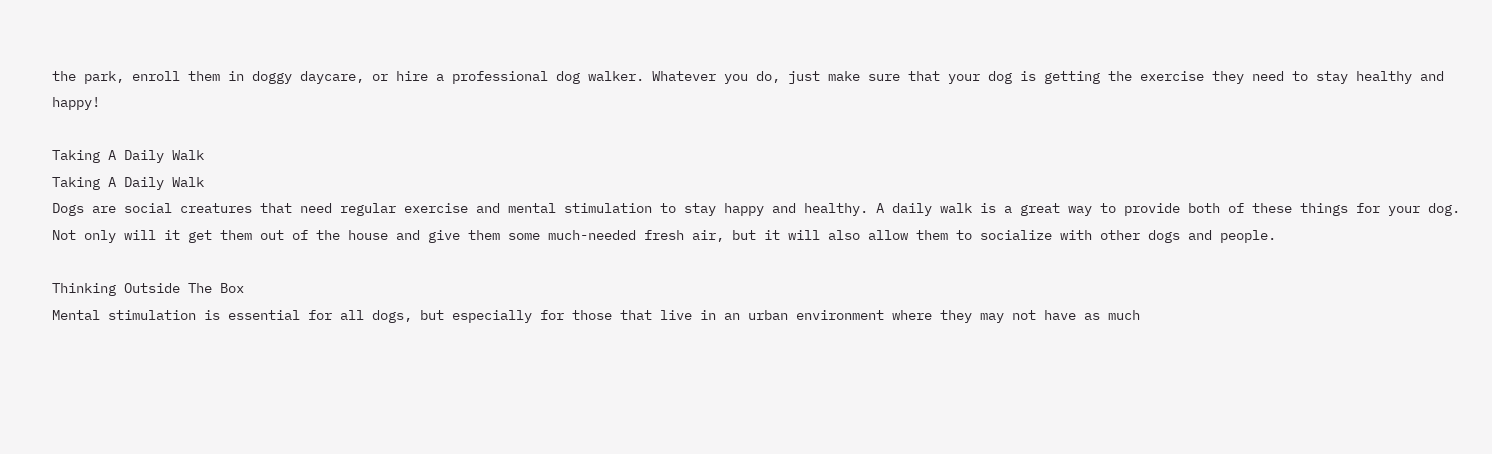the park, enroll them in doggy daycare, or hire a professional dog walker. Whatever you do, just make sure that your dog is getting the exercise they need to stay healthy and happy!

Taking A Daily Walk
Taking A Daily Walk
Dogs are social creatures that need regular exercise and mental stimulation to stay happy and healthy. A daily walk is a great way to provide both of these things for your dog. Not only will it get them out of the house and give them some much-needed fresh air, but it will also allow them to socialize with other dogs and people.

Thinking Outside The Box
Mental stimulation is essential for all dogs, but especially for those that live in an urban environment where they may not have as much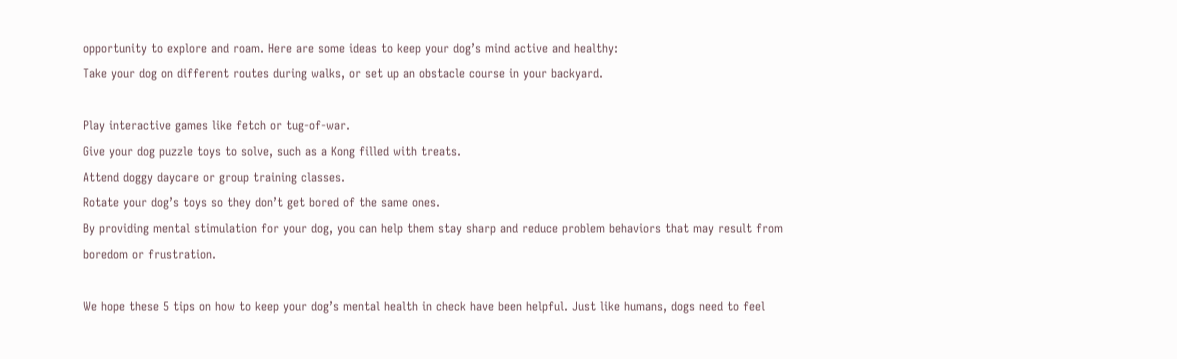opportunity to explore and roam. Here are some ideas to keep your dog’s mind active and healthy:
Take your dog on different routes during walks, or set up an obstacle course in your backyard.

Play interactive games like fetch or tug-of-war.
Give your dog puzzle toys to solve, such as a Kong filled with treats.
Attend doggy daycare or group training classes.
Rotate your dog’s toys so they don’t get bored of the same ones.
By providing mental stimulation for your dog, you can help them stay sharp and reduce problem behaviors that may result from boredom or frustration.

We hope these 5 tips on how to keep your dog’s mental health in check have been helpful. Just like humans, dogs need to feel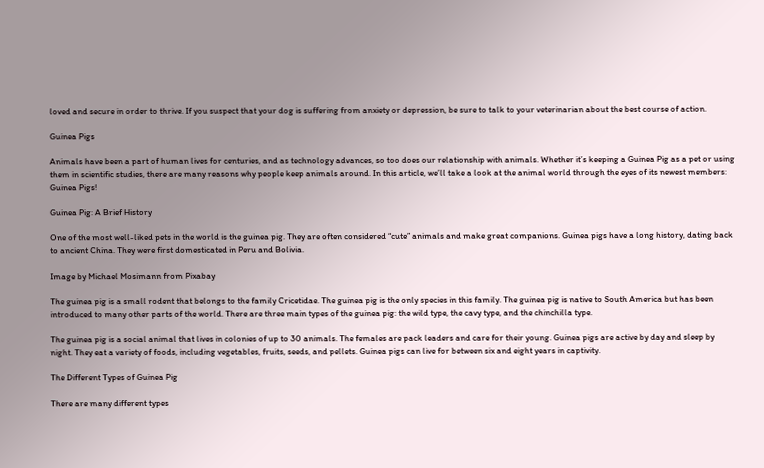loved and secure in order to thrive. If you suspect that your dog is suffering from anxiety or depression, be sure to talk to your veterinarian about the best course of action.

Guinea Pigs

Animals have been a part of human lives for centuries, and as technology advances, so too does our relationship with animals. Whether it’s keeping a Guinea Pig as a pet or using them in scientific studies, there are many reasons why people keep animals around. In this article, we’ll take a look at the animal world through the eyes of its newest members: Guinea Pigs!

Guinea Pig: A Brief History

One of the most well-liked pets in the world is the guinea pig. They are often considered “cute” animals and make great companions. Guinea pigs have a long history, dating back to ancient China. They were first domesticated in Peru and Bolivia.

Image by Michael Mosimann from Pixabay

The guinea pig is a small rodent that belongs to the family Cricetidae. The guinea pig is the only species in this family. The guinea pig is native to South America but has been introduced to many other parts of the world. There are three main types of the guinea pig: the wild type, the cavy type, and the chinchilla type.

The guinea pig is a social animal that lives in colonies of up to 30 animals. The females are pack leaders and care for their young. Guinea pigs are active by day and sleep by night. They eat a variety of foods, including vegetables, fruits, seeds, and pellets. Guinea pigs can live for between six and eight years in captivity.

The Different Types of Guinea Pig

There are many different types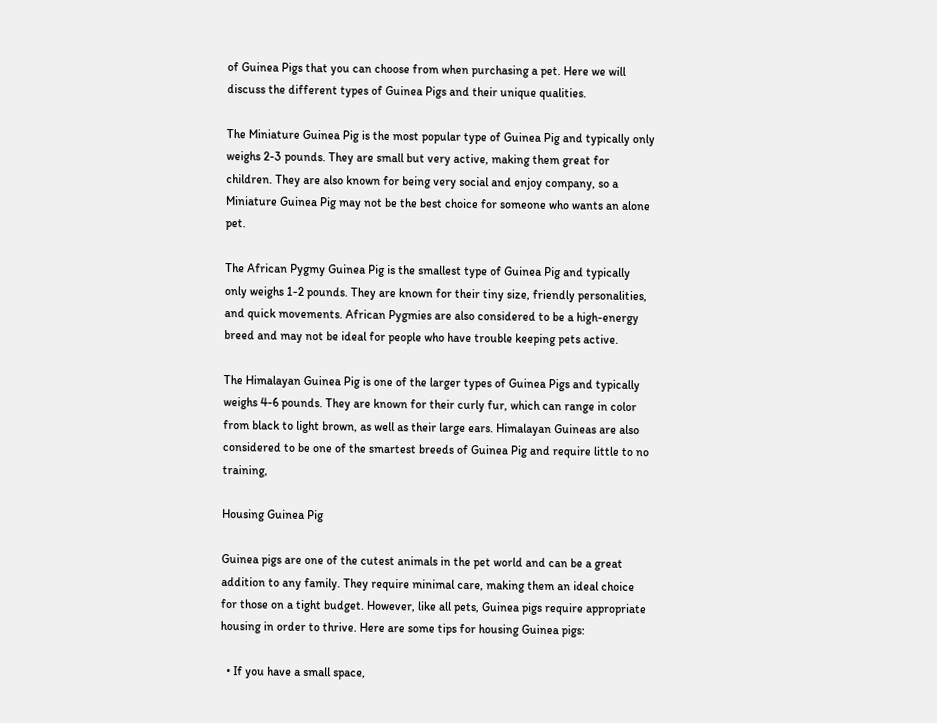of Guinea Pigs that you can choose from when purchasing a pet. Here we will discuss the different types of Guinea Pigs and their unique qualities.

The Miniature Guinea Pig is the most popular type of Guinea Pig and typically only weighs 2-3 pounds. They are small but very active, making them great for children. They are also known for being very social and enjoy company, so a Miniature Guinea Pig may not be the best choice for someone who wants an alone pet.

The African Pygmy Guinea Pig is the smallest type of Guinea Pig and typically only weighs 1-2 pounds. They are known for their tiny size, friendly personalities, and quick movements. African Pygmies are also considered to be a high-energy breed and may not be ideal for people who have trouble keeping pets active.

The Himalayan Guinea Pig is one of the larger types of Guinea Pigs and typically weighs 4-6 pounds. They are known for their curly fur, which can range in color from black to light brown, as well as their large ears. Himalayan Guineas are also considered to be one of the smartest breeds of Guinea Pig and require little to no training,

Housing Guinea Pig

Guinea pigs are one of the cutest animals in the pet world and can be a great addition to any family. They require minimal care, making them an ideal choice for those on a tight budget. However, like all pets, Guinea pigs require appropriate housing in order to thrive. Here are some tips for housing Guinea pigs:

  • If you have a small space,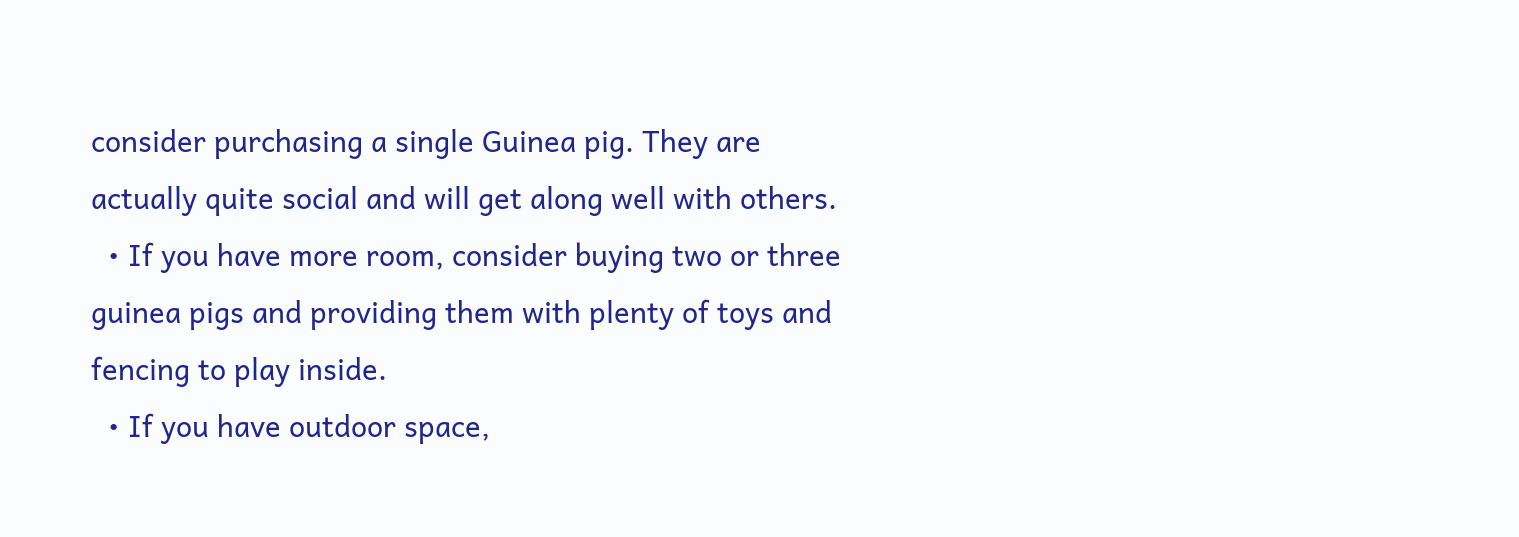consider purchasing a single Guinea pig. They are actually quite social and will get along well with others.
  • If you have more room, consider buying two or three guinea pigs and providing them with plenty of toys and fencing to play inside.
  • If you have outdoor space,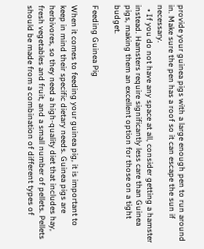provide your guinea pigs with a large enough pen to run around in. Make sure the pen has a roof so it can escape the sun if necessary.
  • If you do not have any space at all, consider getting a hamster instead. Hamsters require significantly less care than Guinea pigs, making them an excellent option for those on a tight budget.

Feeding Guinea Pig

When it comes to feeding your guinea pig, it is important to keep in mind their specific dietary needs. Guinea pigs are herbivores, so they need a high-quality diet that includes hay, fresh vegetables and fruit, and a small number of pellets. Pellets should be made from a combination of different types of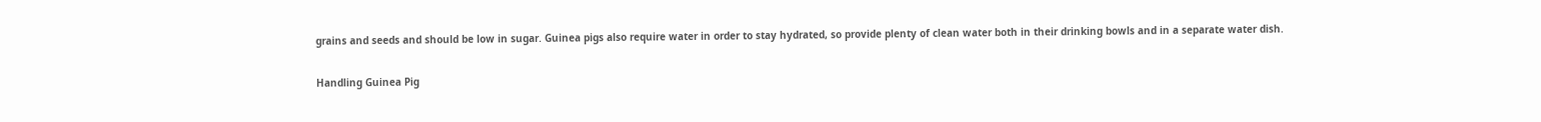grains and seeds and should be low in sugar. Guinea pigs also require water in order to stay hydrated, so provide plenty of clean water both in their drinking bowls and in a separate water dish.

Handling Guinea Pig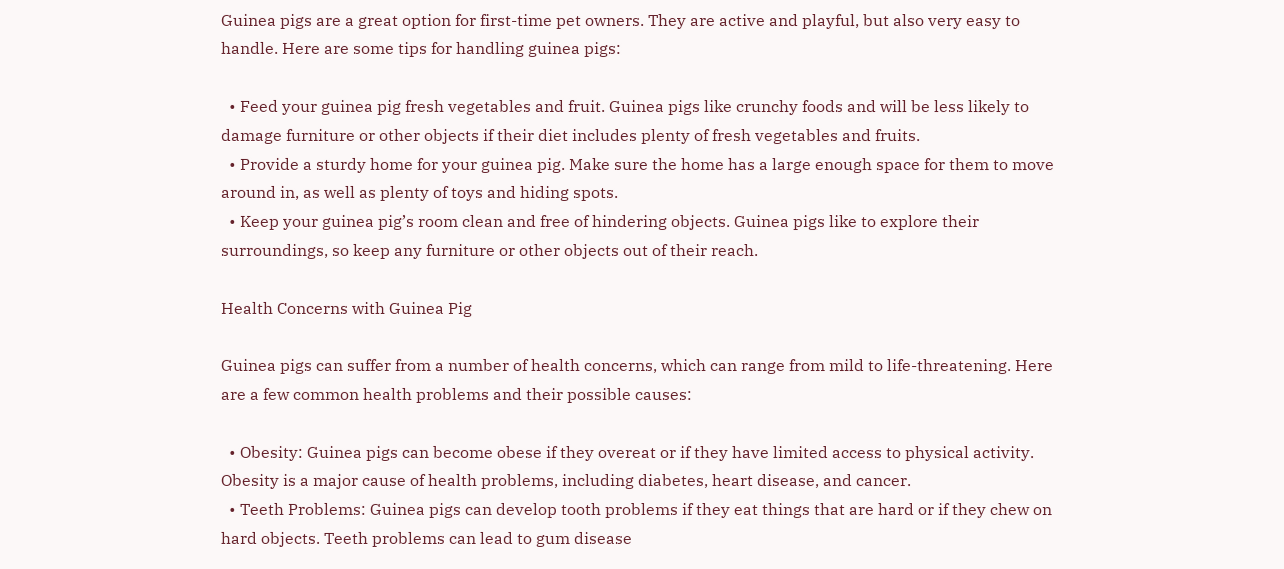Guinea pigs are a great option for first-time pet owners. They are active and playful, but also very easy to handle. Here are some tips for handling guinea pigs:

  • Feed your guinea pig fresh vegetables and fruit. Guinea pigs like crunchy foods and will be less likely to damage furniture or other objects if their diet includes plenty of fresh vegetables and fruits.
  • Provide a sturdy home for your guinea pig. Make sure the home has a large enough space for them to move around in, as well as plenty of toys and hiding spots.
  • Keep your guinea pig’s room clean and free of hindering objects. Guinea pigs like to explore their surroundings, so keep any furniture or other objects out of their reach.

Health Concerns with Guinea Pig

Guinea pigs can suffer from a number of health concerns, which can range from mild to life-threatening. Here are a few common health problems and their possible causes:

  • Obesity: Guinea pigs can become obese if they overeat or if they have limited access to physical activity. Obesity is a major cause of health problems, including diabetes, heart disease, and cancer.
  • Teeth Problems: Guinea pigs can develop tooth problems if they eat things that are hard or if they chew on hard objects. Teeth problems can lead to gum disease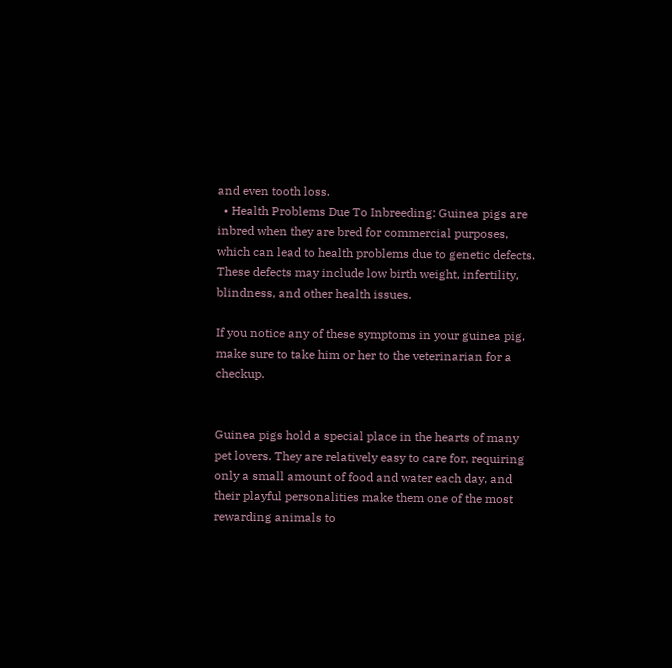and even tooth loss.
  • Health Problems Due To Inbreeding: Guinea pigs are inbred when they are bred for commercial purposes, which can lead to health problems due to genetic defects. These defects may include low birth weight, infertility, blindness, and other health issues.

If you notice any of these symptoms in your guinea pig, make sure to take him or her to the veterinarian for a checkup.


Guinea pigs hold a special place in the hearts of many pet lovers. They are relatively easy to care for, requiring only a small amount of food and water each day, and their playful personalities make them one of the most rewarding animals to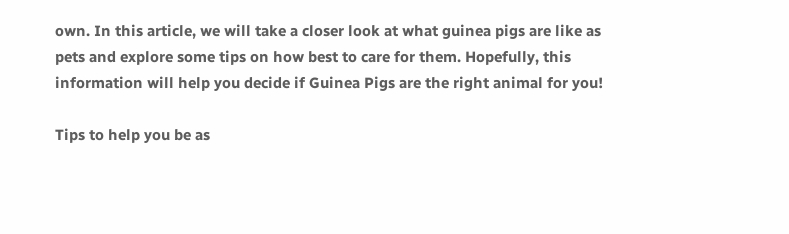own. In this article, we will take a closer look at what guinea pigs are like as pets and explore some tips on how best to care for them. Hopefully, this information will help you decide if Guinea Pigs are the right animal for you!

Tips to help you be as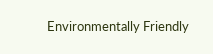Environmentally Friendly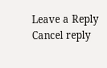Leave a Reply Cancel reply